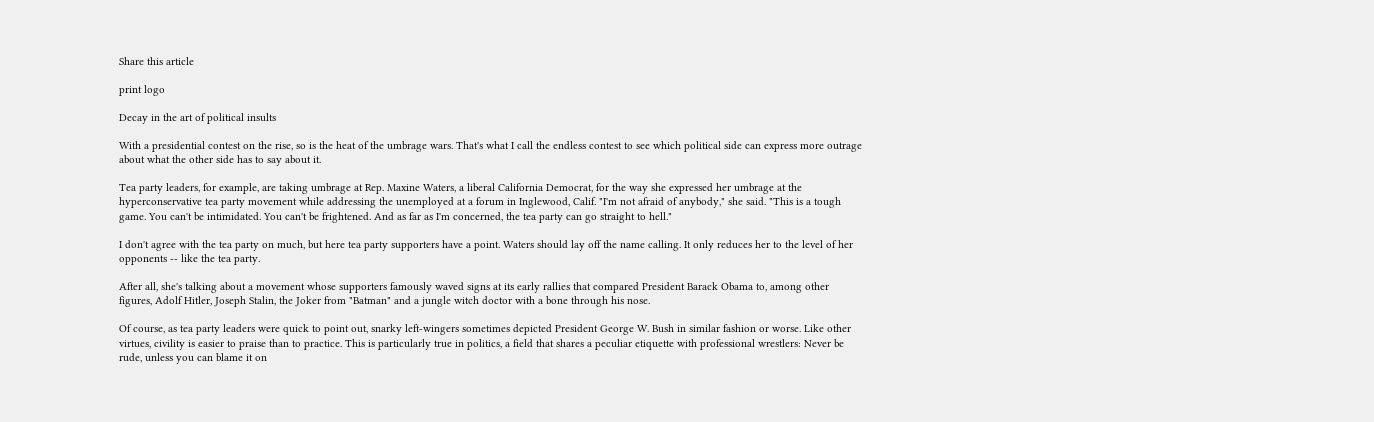Share this article

print logo

Decay in the art of political insults

With a presidential contest on the rise, so is the heat of the umbrage wars. That's what I call the endless contest to see which political side can express more outrage about what the other side has to say about it.

Tea party leaders, for example, are taking umbrage at Rep. Maxine Waters, a liberal California Democrat, for the way she expressed her umbrage at the hyperconservative tea party movement while addressing the unemployed at a forum in Inglewood, Calif. "I'm not afraid of anybody," she said. "This is a tough game. You can't be intimidated. You can't be frightened. And as far as I'm concerned, the tea party can go straight to hell."

I don't agree with the tea party on much, but here tea party supporters have a point. Waters should lay off the name calling. It only reduces her to the level of her opponents -- like the tea party.

After all, she's talking about a movement whose supporters famously waved signs at its early rallies that compared President Barack Obama to, among other figures, Adolf Hitler, Joseph Stalin, the Joker from "Batman" and a jungle witch doctor with a bone through his nose.

Of course, as tea party leaders were quick to point out, snarky left-wingers sometimes depicted President George W. Bush in similar fashion or worse. Like other virtues, civility is easier to praise than to practice. This is particularly true in politics, a field that shares a peculiar etiquette with professional wrestlers: Never be rude, unless you can blame it on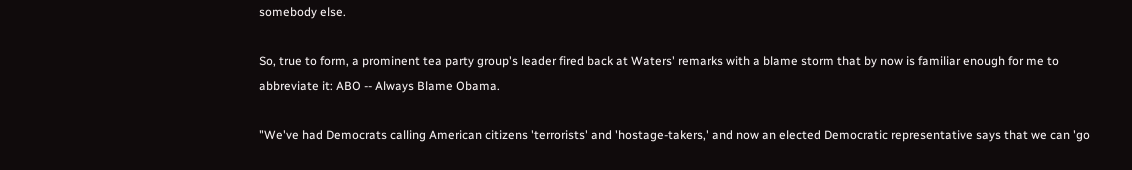somebody else.

So, true to form, a prominent tea party group's leader fired back at Waters' remarks with a blame storm that by now is familiar enough for me to abbreviate it: ABO -- Always Blame Obama.

"We've had Democrats calling American citizens 'terrorists' and 'hostage-takers,' and now an elected Democratic representative says that we can 'go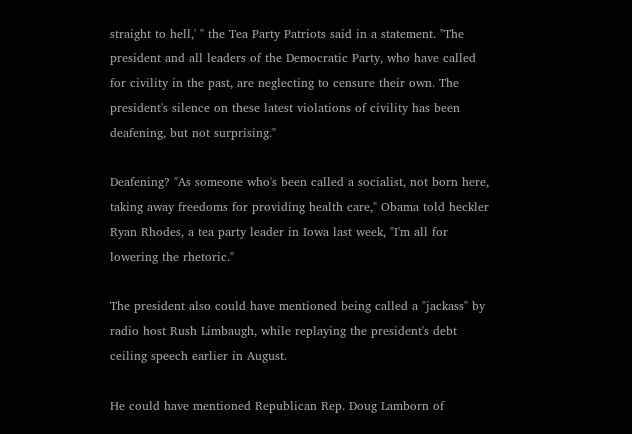straight to hell,' " the Tea Party Patriots said in a statement. "The president and all leaders of the Democratic Party, who have called for civility in the past, are neglecting to censure their own. The president's silence on these latest violations of civility has been deafening, but not surprising."

Deafening? "As someone who's been called a socialist, not born here, taking away freedoms for providing health care," Obama told heckler Ryan Rhodes, a tea party leader in Iowa last week, "I'm all for lowering the rhetoric."

The president also could have mentioned being called a "jackass" by radio host Rush Limbaugh, while replaying the president's debt ceiling speech earlier in August.

He could have mentioned Republican Rep. Doug Lamborn of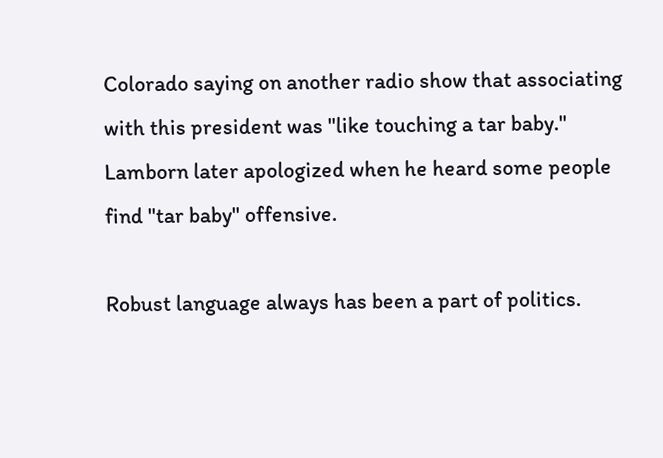Colorado saying on another radio show that associating with this president was "like touching a tar baby." Lamborn later apologized when he heard some people find "tar baby" offensive.

Robust language always has been a part of politics.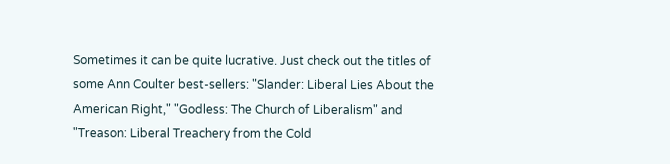Sometimes it can be quite lucrative. Just check out the titles of some Ann Coulter best-sellers: "Slander: Liberal Lies About the American Right," "Godless: The Church of Liberalism" and "Treason: Liberal Treachery from the Cold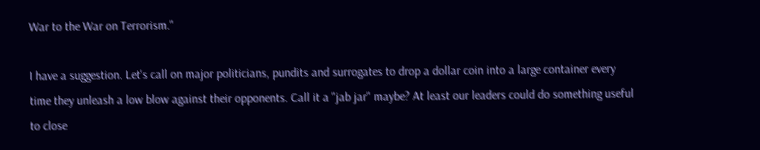War to the War on Terrorism."

I have a suggestion. Let's call on major politicians, pundits and surrogates to drop a dollar coin into a large container every time they unleash a low blow against their opponents. Call it a "jab jar" maybe? At least our leaders could do something useful to close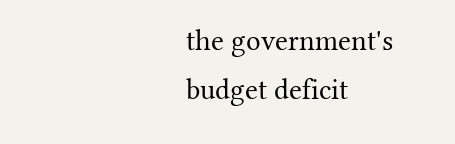the government's budget deficit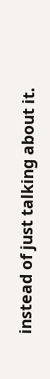instead of just talking about it.